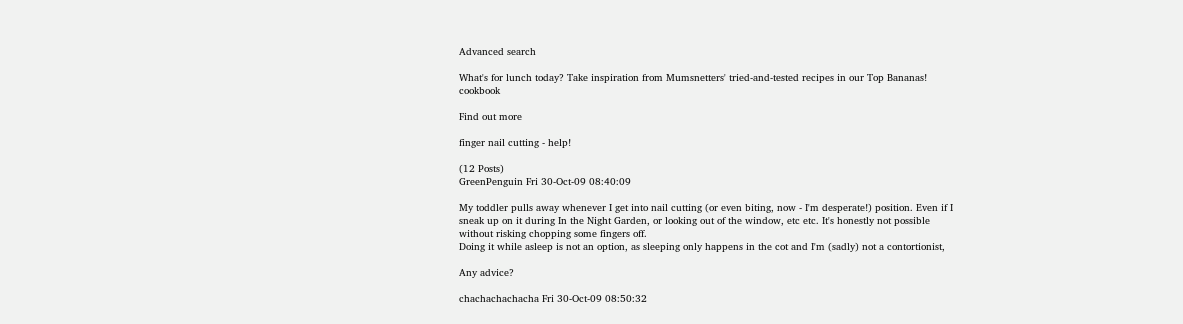Advanced search

What's for lunch today? Take inspiration from Mumsnetters' tried-and-tested recipes in our Top Bananas! cookbook

Find out more

finger nail cutting - help!

(12 Posts)
GreenPenguin Fri 30-Oct-09 08:40:09

My toddler pulls away whenever I get into nail cutting (or even biting, now - I'm desperate!) position. Even if I sneak up on it during In the Night Garden, or looking out of the window, etc etc. It's honestly not possible without risking chopping some fingers off.
Doing it while asleep is not an option, as sleeping only happens in the cot and I'm (sadly) not a contortionist,

Any advice?

chachachachacha Fri 30-Oct-09 08:50:32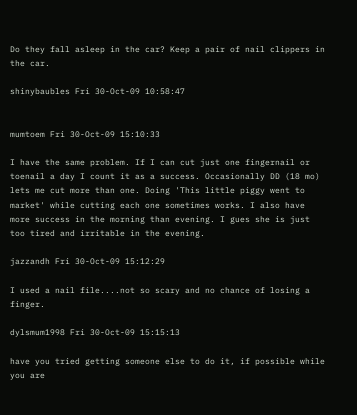Do they fall asleep in the car? Keep a pair of nail clippers in the car.

shinybaubles Fri 30-Oct-09 10:58:47


mumtoem Fri 30-Oct-09 15:10:33

I have the same problem. If I can cut just one fingernail or toenail a day I count it as a success. Occasionally DD (18 mo) lets me cut more than one. Doing 'This little piggy went to market' while cutting each one sometimes works. I also have more success in the morning than evening. I gues she is just too tired and irritable in the evening.

jazzandh Fri 30-Oct-09 15:12:29

I used a nail file....not so scary and no chance of losing a finger.

dylsmum1998 Fri 30-Oct-09 15:15:13

have you tried getting someone else to do it, if possible while you are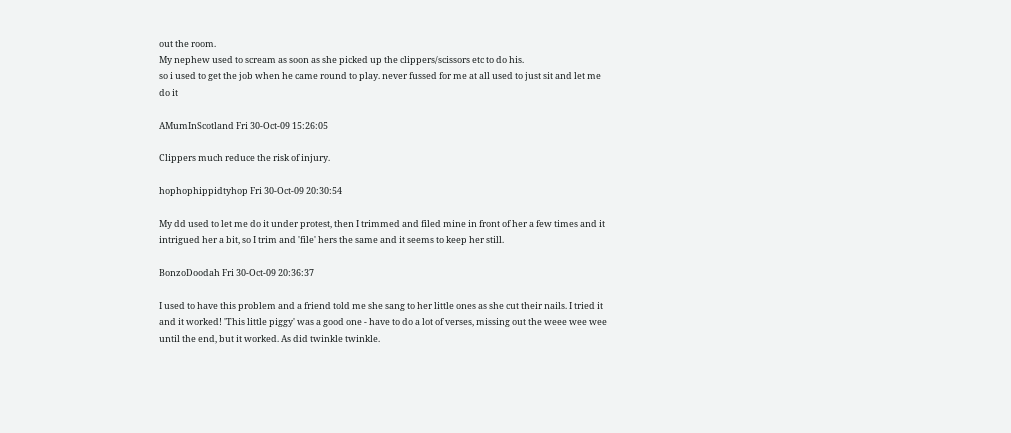out the room.
My nephew used to scream as soon as she picked up the clippers/scissors etc to do his.
so i used to get the job when he came round to play. never fussed for me at all used to just sit and let me do it

AMumInScotland Fri 30-Oct-09 15:26:05

Clippers much reduce the risk of injury.

hophophippidtyhop Fri 30-Oct-09 20:30:54

My dd used to let me do it under protest, then I trimmed and filed mine in front of her a few times and it intrigued her a bit, so I trim and 'file' hers the same and it seems to keep her still.

BonzoDoodah Fri 30-Oct-09 20:36:37

I used to have this problem and a friend told me she sang to her little ones as she cut their nails. I tried it and it worked! 'This little piggy' was a good one - have to do a lot of verses, missing out the weee wee wee until the end, but it worked. As did twinkle twinkle.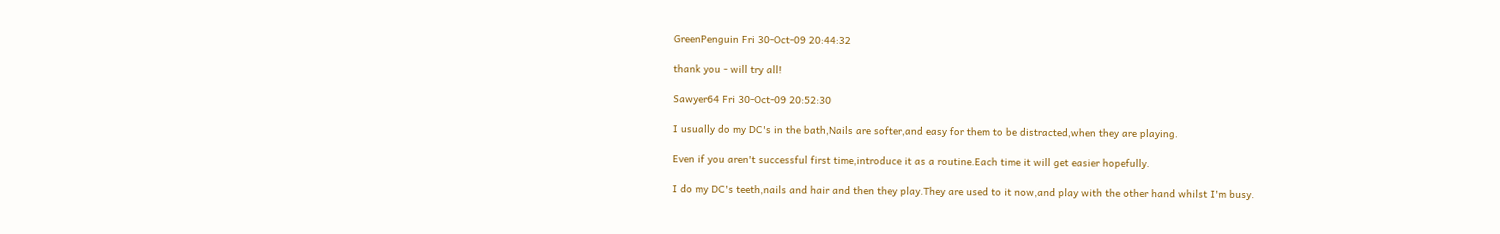GreenPenguin Fri 30-Oct-09 20:44:32

thank you - will try all!

Sawyer64 Fri 30-Oct-09 20:52:30

I usually do my DC's in the bath,Nails are softer,and easy for them to be distracted,when they are playing.

Even if you aren't successful first time,introduce it as a routine.Each time it will get easier hopefully.

I do my DC's teeth,nails and hair and then they play.They are used to it now,and play with the other hand whilst I'm busy.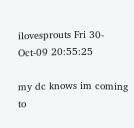ilovesprouts Fri 30-Oct-09 20:55:25

my dc knows im coming to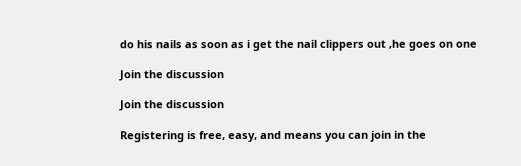do his nails as soon as i get the nail clippers out ,he goes on one

Join the discussion

Join the discussion

Registering is free, easy, and means you can join in the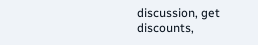discussion, get discounts,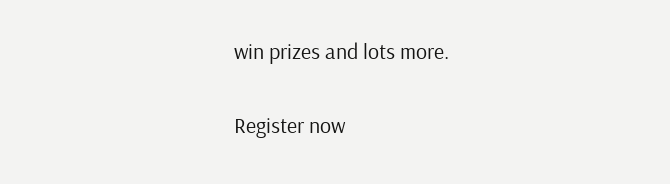win prizes and lots more.

Register now